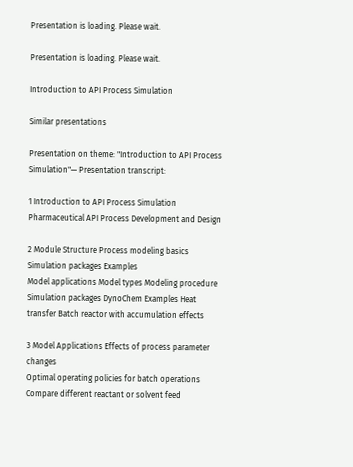Presentation is loading. Please wait.

Presentation is loading. Please wait.

Introduction to API Process Simulation

Similar presentations

Presentation on theme: "Introduction to API Process Simulation"— Presentation transcript:

1 Introduction to API Process Simulation
Pharmaceutical API Process Development and Design

2 Module Structure Process modeling basics Simulation packages Examples
Model applications Model types Modeling procedure Simulation packages DynoChem Examples Heat transfer Batch reactor with accumulation effects

3 Model Applications Effects of process parameter changes
Optimal operating policies for batch operations Compare different reactant or solvent feed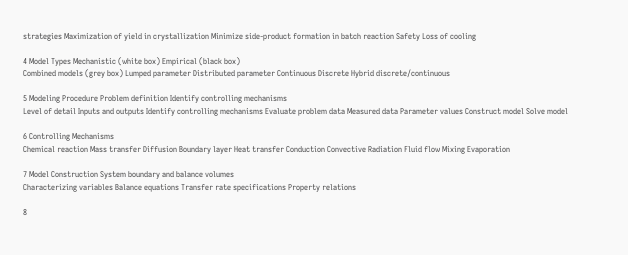strategies Maximization of yield in crystallization Minimize side-product formation in batch reaction Safety Loss of cooling

4 Model Types Mechanistic (white box) Empirical (black box)
Combined models (grey box) Lumped parameter Distributed parameter Continuous Discrete Hybrid discrete/continuous

5 Modeling Procedure Problem definition Identify controlling mechanisms
Level of detail Inputs and outputs Identify controlling mechanisms Evaluate problem data Measured data Parameter values Construct model Solve model

6 Controlling Mechanisms
Chemical reaction Mass transfer Diffusion Boundary layer Heat transfer Conduction Convective Radiation Fluid flow Mixing Evaporation

7 Model Construction System boundary and balance volumes
Characterizing variables Balance equations Transfer rate specifications Property relations

8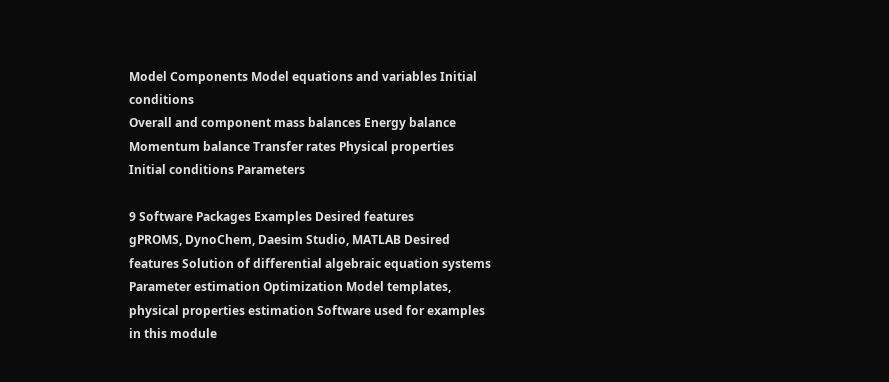Model Components Model equations and variables Initial conditions
Overall and component mass balances Energy balance Momentum balance Transfer rates Physical properties Initial conditions Parameters

9 Software Packages Examples Desired features
gPROMS, DynoChem, Daesim Studio, MATLAB Desired features Solution of differential algebraic equation systems Parameter estimation Optimization Model templates, physical properties estimation Software used for examples in this module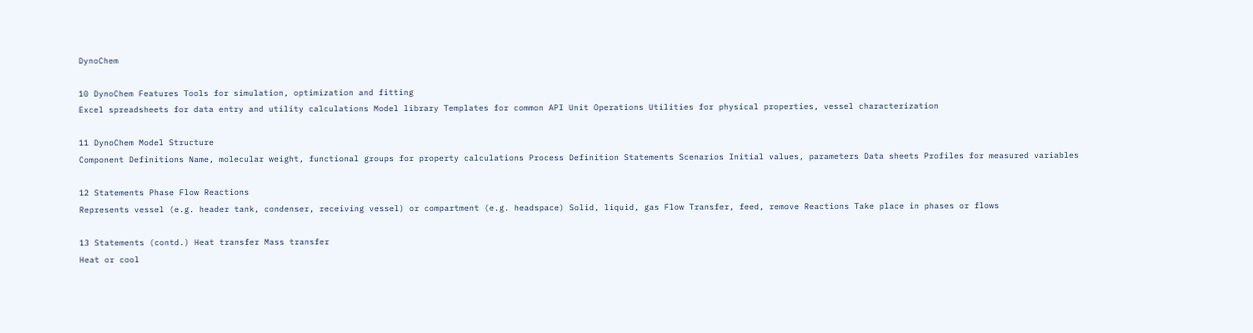DynoChem

10 DynoChem Features Tools for simulation, optimization and fitting
Excel spreadsheets for data entry and utility calculations Model library Templates for common API Unit Operations Utilities for physical properties, vessel characterization

11 DynoChem Model Structure
Component Definitions Name, molecular weight, functional groups for property calculations Process Definition Statements Scenarios Initial values, parameters Data sheets Profiles for measured variables

12 Statements Phase Flow Reactions
Represents vessel (e.g. header tank, condenser, receiving vessel) or compartment (e.g. headspace) Solid, liquid, gas Flow Transfer, feed, remove Reactions Take place in phases or flows

13 Statements (contd.) Heat transfer Mass transfer
Heat or cool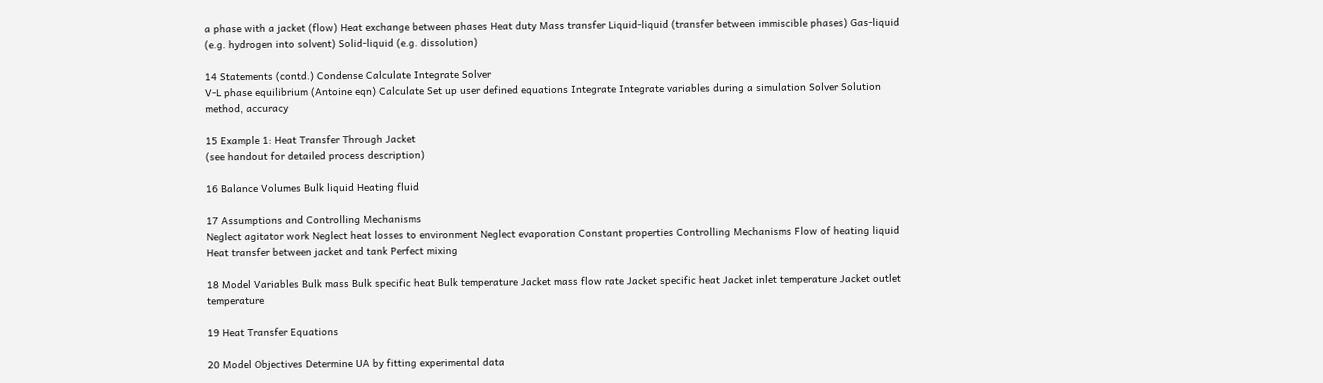a phase with a jacket (flow) Heat exchange between phases Heat duty Mass transfer Liquid-liquid (transfer between immiscible phases) Gas-liquid (e.g. hydrogen into solvent) Solid-liquid (e.g. dissolution)

14 Statements (contd.) Condense Calculate Integrate Solver
V-L phase equilibrium (Antoine eqn) Calculate Set up user defined equations Integrate Integrate variables during a simulation Solver Solution method, accuracy

15 Example 1: Heat Transfer Through Jacket
(see handout for detailed process description)

16 Balance Volumes Bulk liquid Heating fluid

17 Assumptions and Controlling Mechanisms
Neglect agitator work Neglect heat losses to environment Neglect evaporation Constant properties Controlling Mechanisms Flow of heating liquid Heat transfer between jacket and tank Perfect mixing

18 Model Variables Bulk mass Bulk specific heat Bulk temperature Jacket mass flow rate Jacket specific heat Jacket inlet temperature Jacket outlet temperature

19 Heat Transfer Equations

20 Model Objectives Determine UA by fitting experimental data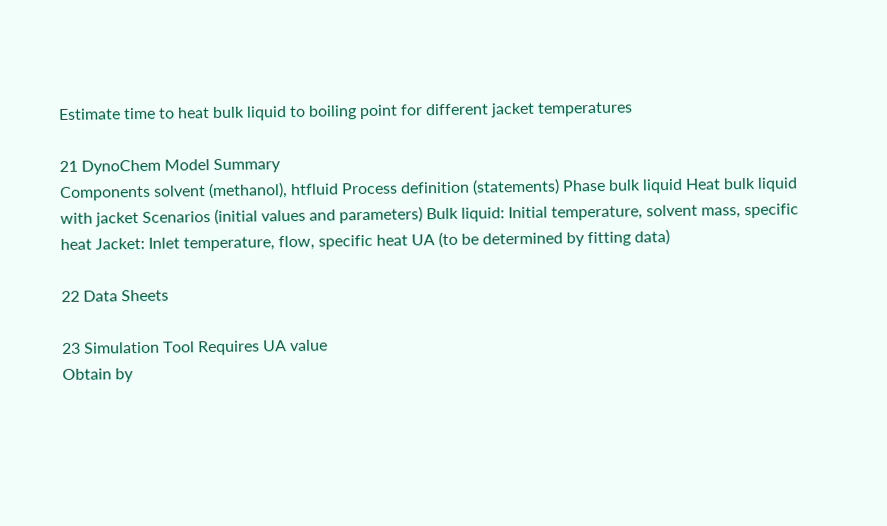Estimate time to heat bulk liquid to boiling point for different jacket temperatures

21 DynoChem Model Summary
Components solvent (methanol), htfluid Process definition (statements) Phase bulk liquid Heat bulk liquid with jacket Scenarios (initial values and parameters) Bulk liquid: Initial temperature, solvent mass, specific heat Jacket: Inlet temperature, flow, specific heat UA (to be determined by fitting data)

22 Data Sheets

23 Simulation Tool Requires UA value
Obtain by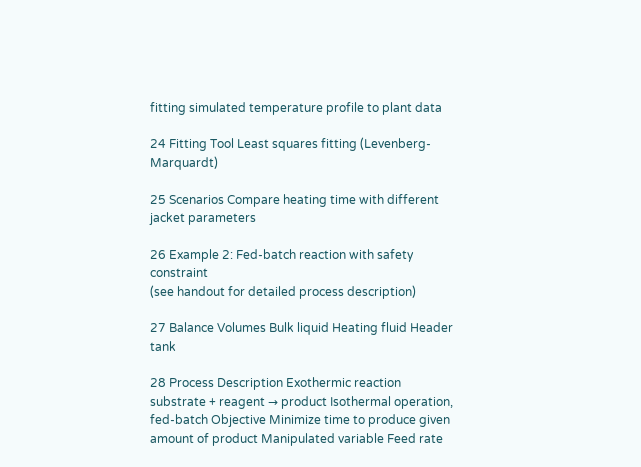fitting simulated temperature profile to plant data

24 Fitting Tool Least squares fitting (Levenberg-Marquardt)

25 Scenarios Compare heating time with different jacket parameters

26 Example 2: Fed-batch reaction with safety constraint
(see handout for detailed process description)

27 Balance Volumes Bulk liquid Heating fluid Header tank

28 Process Description Exothermic reaction
substrate + reagent → product Isothermal operation, fed-batch Objective Minimize time to produce given amount of product Manipulated variable Feed rate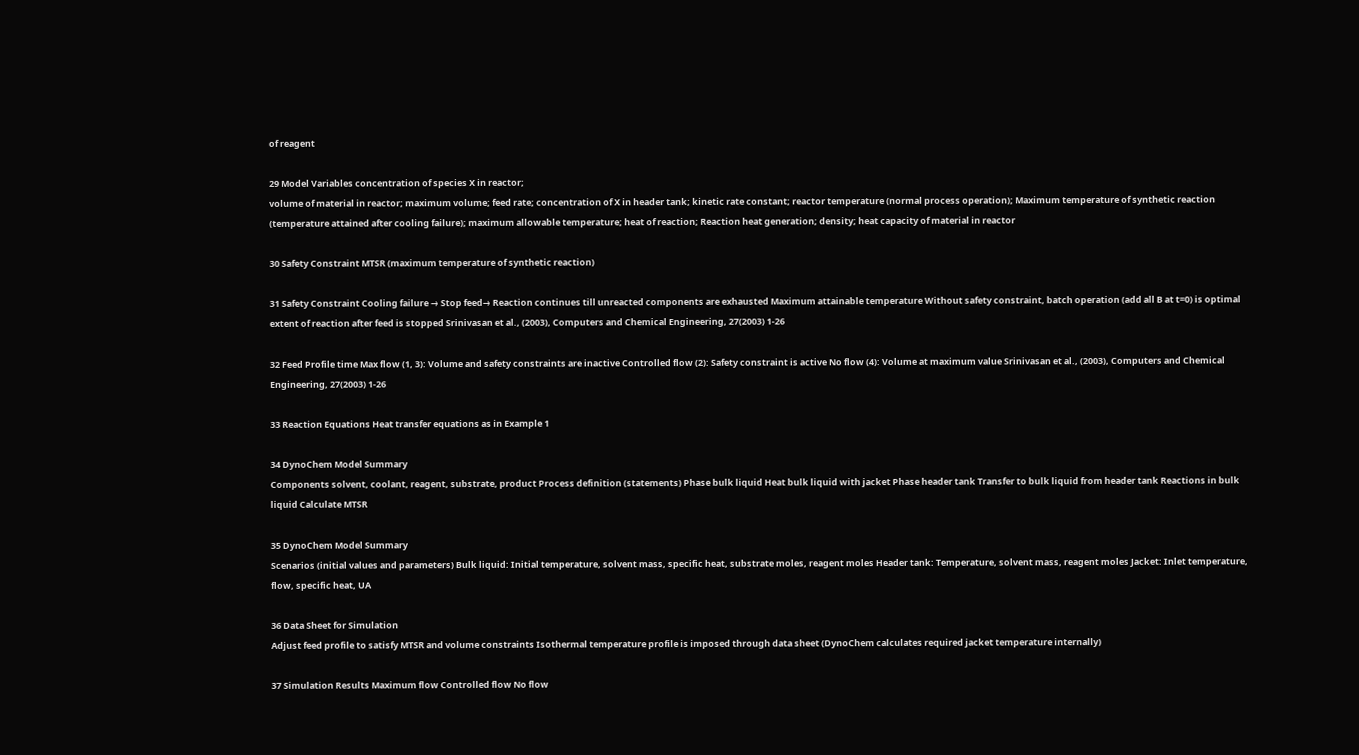of reagent

29 Model Variables concentration of species X in reactor;
volume of material in reactor; maximum volume; feed rate; concentration of X in header tank; kinetic rate constant; reactor temperature (normal process operation); Maximum temperature of synthetic reaction (temperature attained after cooling failure); maximum allowable temperature; heat of reaction; Reaction heat generation; density; heat capacity of material in reactor

30 Safety Constraint MTSR (maximum temperature of synthetic reaction)

31 Safety Constraint Cooling failure → Stop feed→ Reaction continues till unreacted components are exhausted Maximum attainable temperature Without safety constraint, batch operation (add all B at t=0) is optimal extent of reaction after feed is stopped Srinivasan et al., (2003), Computers and Chemical Engineering, 27(2003) 1-26

32 Feed Profile time Max flow (1, 3): Volume and safety constraints are inactive Controlled flow (2): Safety constraint is active No flow (4): Volume at maximum value Srinivasan et al., (2003), Computers and Chemical Engineering, 27(2003) 1-26

33 Reaction Equations Heat transfer equations as in Example 1

34 DynoChem Model Summary
Components solvent, coolant, reagent, substrate, product Process definition (statements) Phase bulk liquid Heat bulk liquid with jacket Phase header tank Transfer to bulk liquid from header tank Reactions in bulk liquid Calculate MTSR

35 DynoChem Model Summary
Scenarios (initial values and parameters) Bulk liquid: Initial temperature, solvent mass, specific heat, substrate moles, reagent moles Header tank: Temperature, solvent mass, reagent moles Jacket: Inlet temperature, flow, specific heat, UA

36 Data Sheet for Simulation
Adjust feed profile to satisfy MTSR and volume constraints Isothermal temperature profile is imposed through data sheet (DynoChem calculates required jacket temperature internally)

37 Simulation Results Maximum flow Controlled flow No flow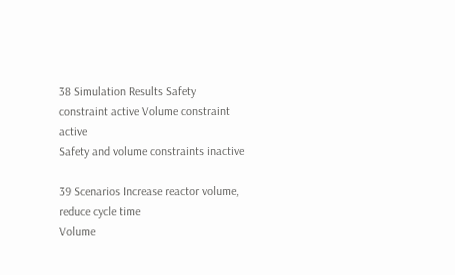38 Simulation Results Safety constraint active Volume constraint active
Safety and volume constraints inactive

39 Scenarios Increase reactor volume, reduce cycle time
Volume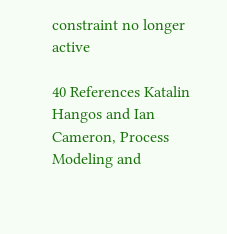constraint no longer active

40 References Katalin Hangos and Ian Cameron, Process Modeling and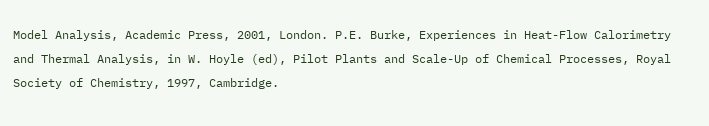Model Analysis, Academic Press, 2001, London. P.E. Burke, Experiences in Heat-Flow Calorimetry and Thermal Analysis, in W. Hoyle (ed), Pilot Plants and Scale-Up of Chemical Processes, Royal Society of Chemistry, 1997, Cambridge.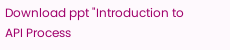Download ppt "Introduction to API Process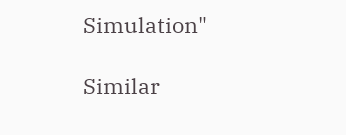Simulation"

Similar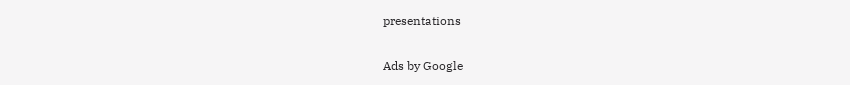presentations

Ads by Google